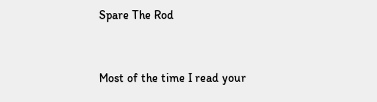Spare The Rod


Most of the time I read your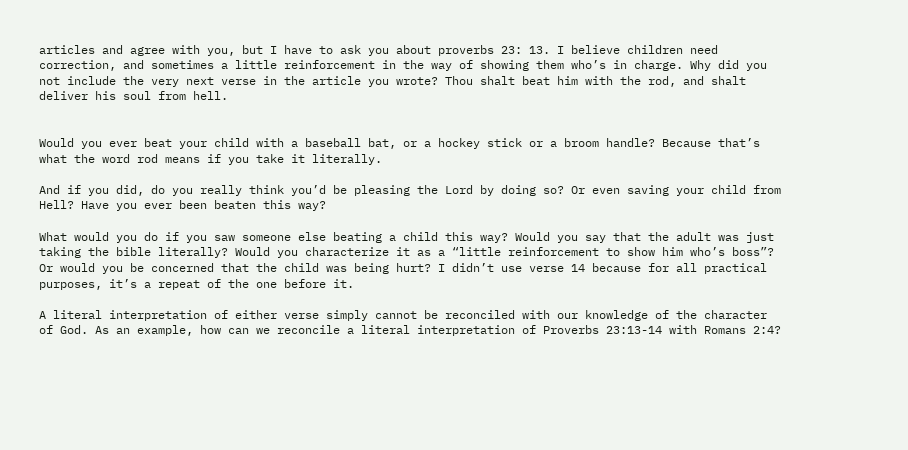articles and agree with you, but I have to ask you about proverbs 23: 13. I believe children need correction, and sometimes a little reinforcement in the way of showing them who’s in charge. Why did you not include the very next verse in the article you wrote? Thou shalt beat him with the rod, and shalt deliver his soul from hell.


Would you ever beat your child with a baseball bat, or a hockey stick or a broom handle? Because that’s what the word rod means if you take it literally.

And if you did, do you really think you’d be pleasing the Lord by doing so? Or even saving your child from Hell? Have you ever been beaten this way?

What would you do if you saw someone else beating a child this way? Would you say that the adult was just taking the bible literally? Would you characterize it as a “little reinforcement to show him who’s boss”? Or would you be concerned that the child was being hurt? I didn’t use verse 14 because for all practical purposes, it’s a repeat of the one before it.

A literal interpretation of either verse simply cannot be reconciled with our knowledge of the character of God. As an example, how can we reconcile a literal interpretation of Proverbs 23:13-14 with Romans 2:4?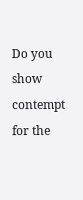Do you show contempt for the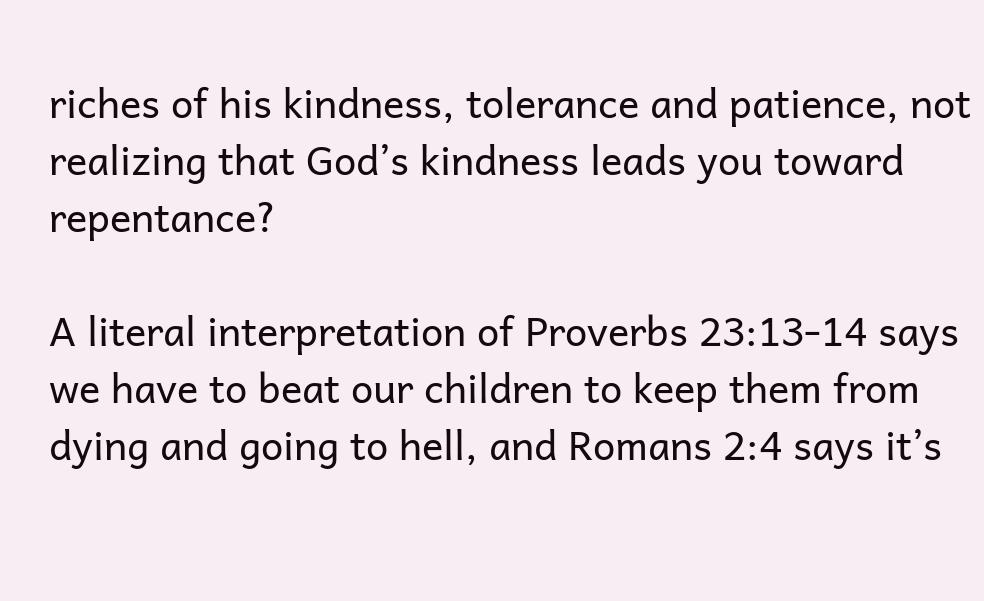riches of his kindness, tolerance and patience, not realizing that God’s kindness leads you toward repentance?

A literal interpretation of Proverbs 23:13-14 says we have to beat our children to keep them from dying and going to hell, and Romans 2:4 says it’s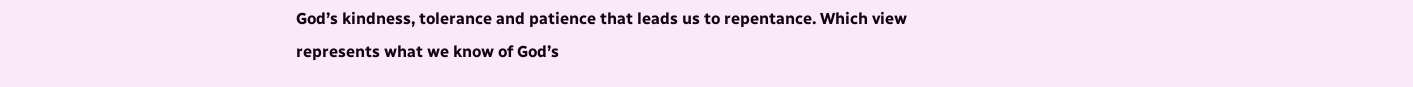God’s kindness, tolerance and patience that leads us to repentance. Which view represents what we know of God’s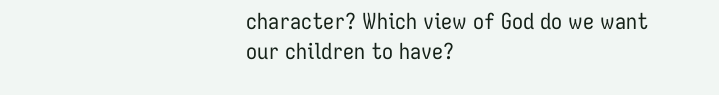character? Which view of God do we want our children to have?